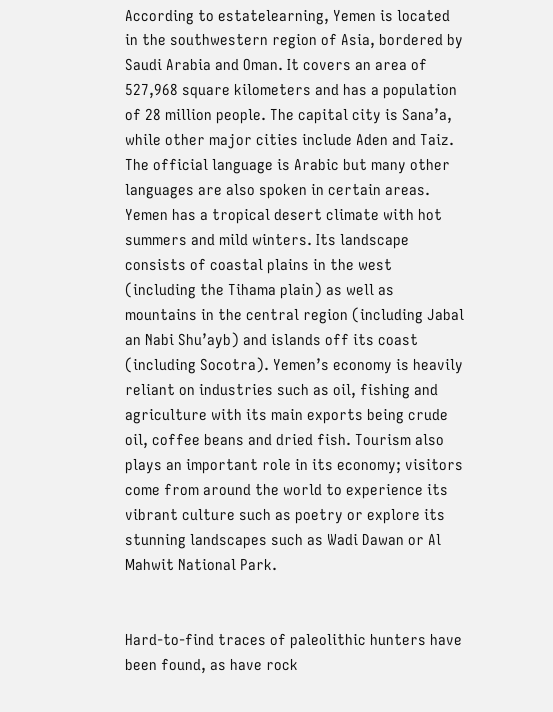According to estatelearning, Yemen is located in the southwestern region of Asia, bordered by Saudi Arabia and Oman. It covers an area of 527,968 square kilometers and has a population of 28 million people. The capital city is Sana’a, while other major cities include Aden and Taiz. The official language is Arabic but many other languages are also spoken in certain areas. Yemen has a tropical desert climate with hot summers and mild winters. Its landscape consists of coastal plains in the west (including the Tihama plain) as well as mountains in the central region (including Jabal an Nabi Shu’ayb) and islands off its coast (including Socotra). Yemen’s economy is heavily reliant on industries such as oil, fishing and agriculture with its main exports being crude oil, coffee beans and dried fish. Tourism also plays an important role in its economy; visitors come from around the world to experience its vibrant culture such as poetry or explore its stunning landscapes such as Wadi Dawan or Al Mahwit National Park.


Hard-to-find traces of paleolithic hunters have been found, as have rock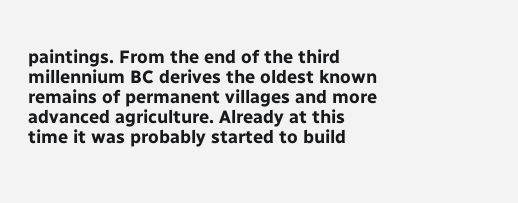paintings. From the end of the third millennium BC derives the oldest known remains of permanent villages and more advanced agriculture. Already at this time it was probably started to build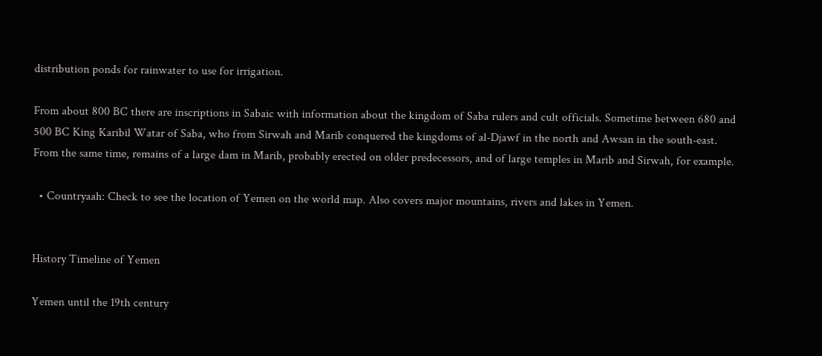distribution ponds for rainwater to use for irrigation.

From about 800 BC there are inscriptions in Sabaic with information about the kingdom of Saba rulers and cult officials. Sometime between 680 and 500 BC King Karibil Watar of Saba, who from Sirwah and Marib conquered the kingdoms of al-Djawf in the north and Awsan in the south-east. From the same time, remains of a large dam in Marib, probably erected on older predecessors, and of large temples in Marib and Sirwah, for example.

  • Countryaah: Check to see the location of Yemen on the world map. Also covers major mountains, rivers and lakes in Yemen.


History Timeline of Yemen

Yemen until the 19th century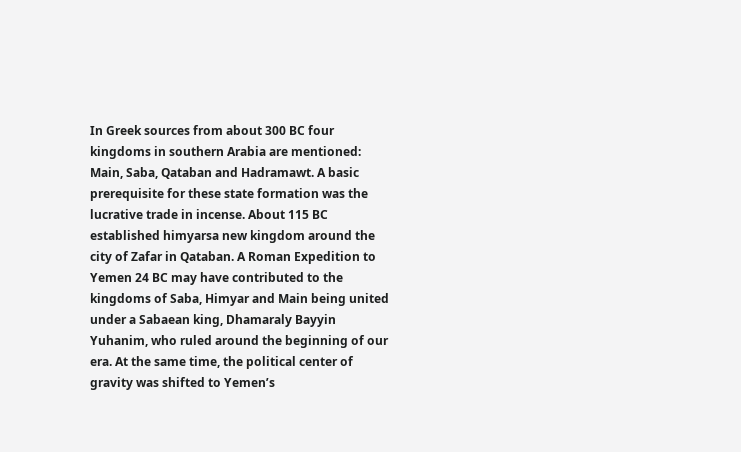In Greek sources from about 300 BC four kingdoms in southern Arabia are mentioned: Main, Saba, Qataban and Hadramawt. A basic prerequisite for these state formation was the lucrative trade in incense. About 115 BC established himyarsa new kingdom around the city of Zafar in Qataban. A Roman Expedition to Yemen 24 BC may have contributed to the kingdoms of Saba, Himyar and Main being united under a Sabaean king, Dhamaraly Bayyin Yuhanim, who ruled around the beginning of our era. At the same time, the political center of gravity was shifted to Yemen’s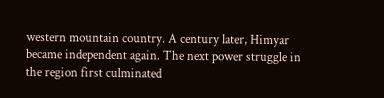western mountain country. A century later, Himyar became independent again. The next power struggle in the region first culminated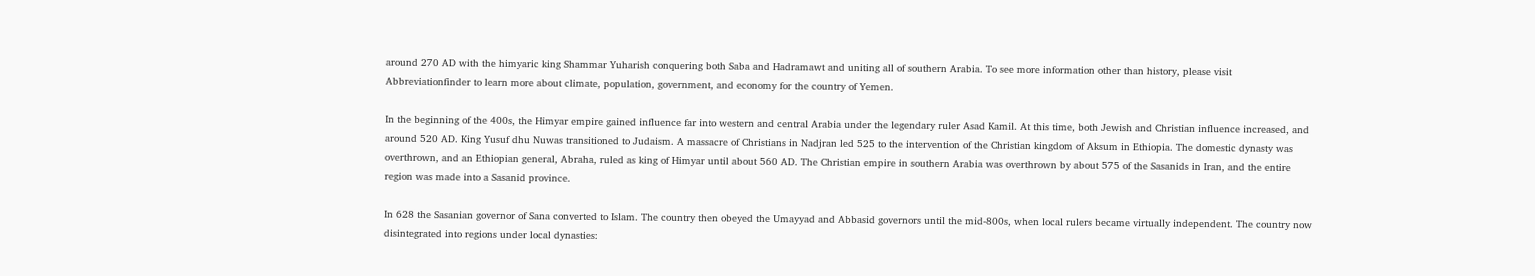around 270 AD with the himyaric king Shammar Yuharish conquering both Saba and Hadramawt and uniting all of southern Arabia. To see more information other than history, please visit Abbreviationfinder to learn more about climate, population, government, and economy for the country of Yemen.

In the beginning of the 400s, the Himyar empire gained influence far into western and central Arabia under the legendary ruler Asad Kamil. At this time, both Jewish and Christian influence increased, and around 520 AD. King Yusuf dhu Nuwas transitioned to Judaism. A massacre of Christians in Nadjran led 525 to the intervention of the Christian kingdom of Aksum in Ethiopia. The domestic dynasty was overthrown, and an Ethiopian general, Abraha, ruled as king of Himyar until about 560 AD. The Christian empire in southern Arabia was overthrown by about 575 of the Sasanids in Iran, and the entire region was made into a Sasanid province.

In 628 the Sasanian governor of Sana converted to Islam. The country then obeyed the Umayyad and Abbasid governors until the mid-800s, when local rulers became virtually independent. The country now disintegrated into regions under local dynasties: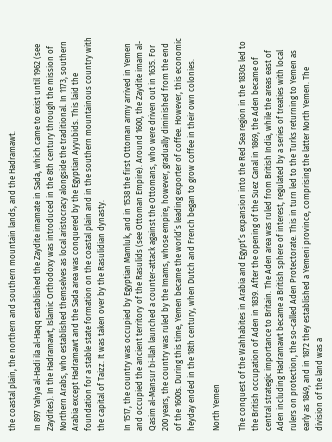the coastal plain, the northern and southern mountain lands, and the Hadramawt.

In 897 Yahya al-Hadi ila al-Haqq established the Zaydite imamate in Sada, which came to exist until 1962 (see Zaydites). In the Hadramawt, Islamic Orthodoxy was introduced in the 8th century through the mission of Northern Arabs, who established themselves as local aristocracy alongside the traditional. In 1173, southern Arabia except Hadramawt and the Sada area was conquered by the Egyptian Ayyubids. This laid the foundation for a stable state formation on the coastal plain and in the southern mountainous country with the capital of Taizz. It was taken over by the Rasulidian dynasty.

In 1517, the country was occupied by Egyptian Mamluk, and in 1538 the first Ottoman army arrived in Yemen and occupied the ancient territory of the Rasulids (see Ottoman Empire). Around 1600, the Zaydite imam al-Qasim al-Mansur bi-llah launched a counter-attack against the Ottomans, who were driven out in 1635. For 200 years, the country was ruled by the Imams, whose empire, however, gradually diminished from the end of the 1600s. During this time, Yemen became the world’s leading exporter of coffee. However, this economic heyday ended in the 18th century, when Dutch and French began to grow coffee in their own colonies.

North Yemen

The conquest of the Wahhabites in Arabia and Egypt’s expansion into the Red Sea region in the 1830s led to the British occupation of Aden in 1839. After the opening of the Suez Canal in 1869, the Aden became of central strategic importance to Britain. The Aden area was ruled from British India, while the areas east of Aden including Hadramawt became a British sphere of interest, regulated by a series of treaties with local rulers on protection, the so-called Aden Protectorate. This in turn led to the Turks returning to Yemen as early as 1849, and in 1872 they established a Yemeni province, comprising the latter North Yemen. The division of the land was a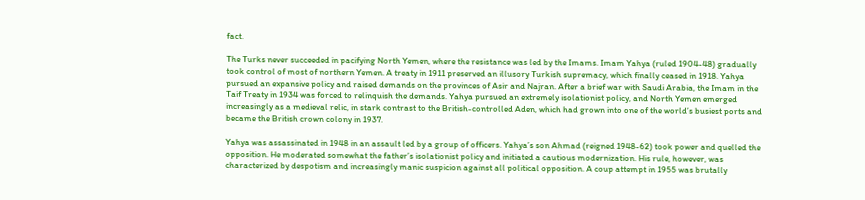fact.

The Turks never succeeded in pacifying North Yemen, where the resistance was led by the Imams. Imam Yahya (ruled 1904-48) gradually took control of most of northern Yemen. A treaty in 1911 preserved an illusory Turkish supremacy, which finally ceased in 1918. Yahya pursued an expansive policy and raised demands on the provinces of Asir and Najran. After a brief war with Saudi Arabia, the Imam in the Taif Treaty in 1934 was forced to relinquish the demands. Yahya pursued an extremely isolationist policy, and North Yemen emerged increasingly as a medieval relic, in stark contrast to the British-controlled Aden, which had grown into one of the world’s busiest ports and became the British crown colony in 1937.

Yahya was assassinated in 1948 in an assault led by a group of officers. Yahya’s son Ahmad (reigned 1948-62) took power and quelled the opposition. He moderated somewhat the father’s isolationist policy and initiated a cautious modernization. His rule, however, was characterized by despotism and increasingly manic suspicion against all political opposition. A coup attempt in 1955 was brutally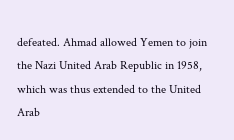defeated. Ahmad allowed Yemen to join the Nazi United Arab Republic in 1958, which was thus extended to the United Arab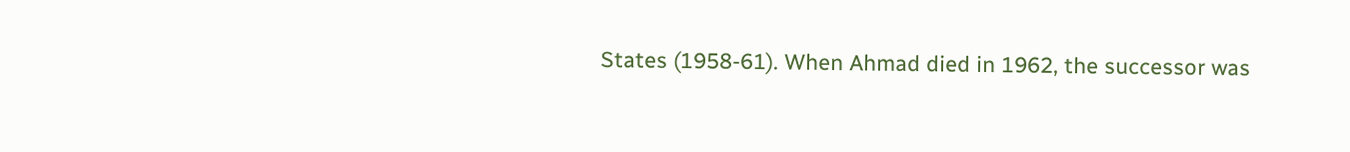States (1958-61). When Ahmad died in 1962, the successor was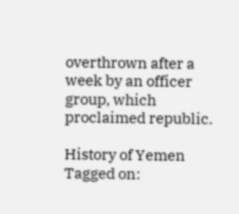overthrown after a week by an officer group, which proclaimed republic.

History of Yemen
Tagged on: